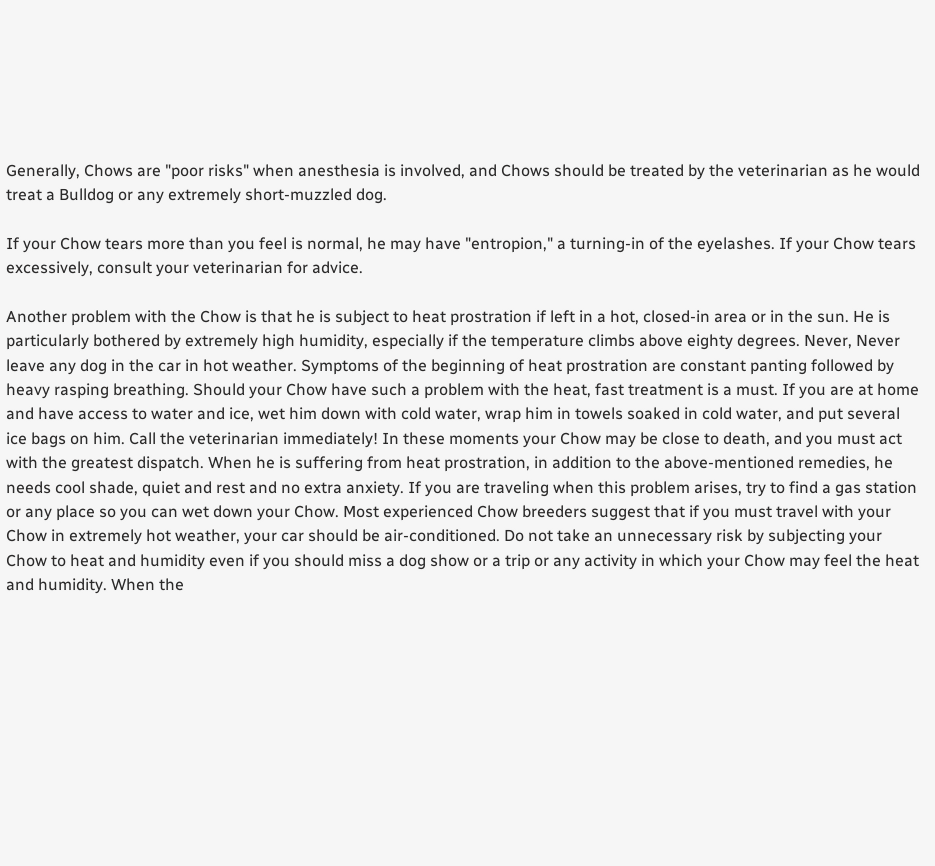Generally, Chows are "poor risks" when anesthesia is involved, and Chows should be treated by the veterinarian as he would treat a Bulldog or any extremely short-muzzled dog.

If your Chow tears more than you feel is normal, he may have "entropion," a turning-in of the eyelashes. If your Chow tears excessively, consult your veterinarian for advice.

Another problem with the Chow is that he is subject to heat prostration if left in a hot, closed-in area or in the sun. He is particularly bothered by extremely high humidity, especially if the temperature climbs above eighty degrees. Never, Never leave any dog in the car in hot weather. Symptoms of the beginning of heat prostration are constant panting followed by heavy rasping breathing. Should your Chow have such a problem with the heat, fast treatment is a must. If you are at home and have access to water and ice, wet him down with cold water, wrap him in towels soaked in cold water, and put several ice bags on him. Call the veterinarian immediately! In these moments your Chow may be close to death, and you must act with the greatest dispatch. When he is suffering from heat prostration, in addition to the above-mentioned remedies, he needs cool shade, quiet and rest and no extra anxiety. If you are traveling when this problem arises, try to find a gas station or any place so you can wet down your Chow. Most experienced Chow breeders suggest that if you must travel with your Chow in extremely hot weather, your car should be air-conditioned. Do not take an unnecessary risk by subjecting your Chow to heat and humidity even if you should miss a dog show or a trip or any activity in which your Chow may feel the heat and humidity. When the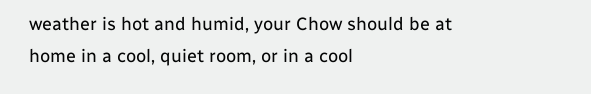weather is hot and humid, your Chow should be at home in a cool, quiet room, or in a cool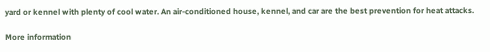yard or kennel with plenty of cool water. An air-conditioned house, kennel, and car are the best prevention for heat attacks.

More information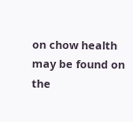on chow health may be found on the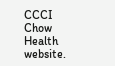CCCI Chow Health website.